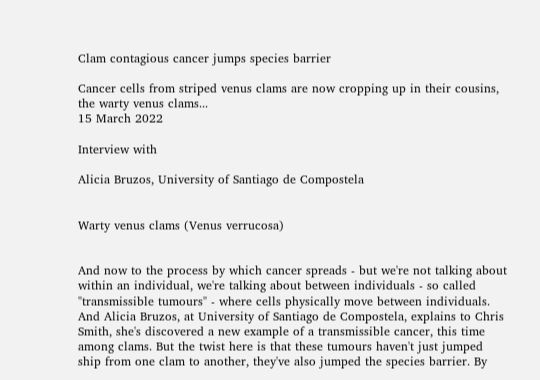Clam contagious cancer jumps species barrier

Cancer cells from striped venus clams are now cropping up in their cousins, the warty venus clams...
15 March 2022

Interview with

Alicia Bruzos, University of Santiago de Compostela


Warty venus clams (Venus verrucosa)


And now to the process by which cancer spreads - but we're not talking about within an individual, we're talking about between individuals - so called "transmissible tumours" - where cells physically move between individuals. And Alicia Bruzos, at University of Santiago de Compostela, explains to Chris Smith, she's discovered a new example of a transmissible cancer, this time among clams. But the twist here is that these tumours haven't just jumped ship from one clam to another, they've also jumped the species barrier. By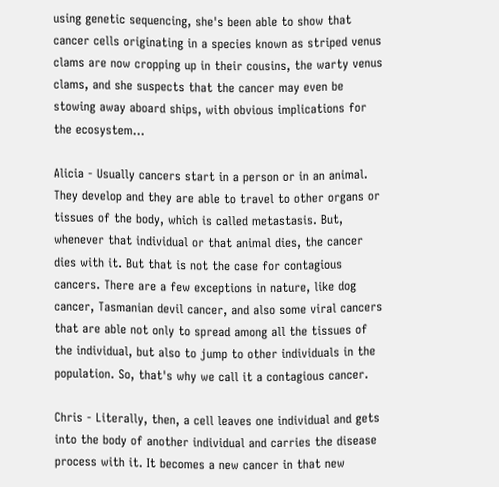using genetic sequencing, she's been able to show that cancer cells originating in a species known as striped venus clams are now cropping up in their cousins, the warty venus clams, and she suspects that the cancer may even be stowing away aboard ships, with obvious implications for the ecosystem…

Alicia - Usually cancers start in a person or in an animal. They develop and they are able to travel to other organs or tissues of the body, which is called metastasis. But, whenever that individual or that animal dies, the cancer dies with it. But that is not the case for contagious cancers. There are a few exceptions in nature, like dog cancer, Tasmanian devil cancer, and also some viral cancers that are able not only to spread among all the tissues of the individual, but also to jump to other individuals in the population. So, that's why we call it a contagious cancer.

Chris - Literally, then, a cell leaves one individual and gets into the body of another individual and carries the disease process with it. It becomes a new cancer in that new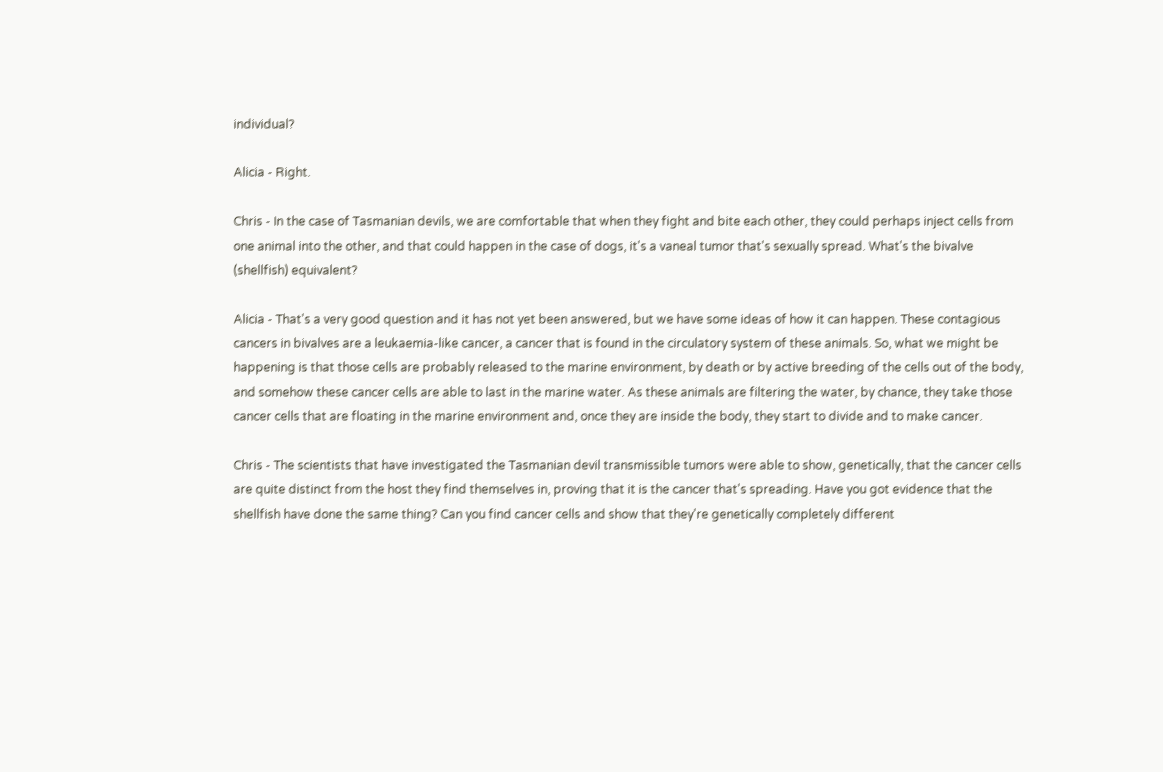individual?

Alicia - Right.

Chris - In the case of Tasmanian devils, we are comfortable that when they fight and bite each other, they could perhaps inject cells from one animal into the other, and that could happen in the case of dogs, it's a vaneal tumor that's sexually spread. What's the bivalve (shellfish) equivalent?

Alicia - That's a very good question and it has not yet been answered, but we have some ideas of how it can happen. These contagious cancers in bivalves are a leukaemia-like cancer, a cancer that is found in the circulatory system of these animals. So, what we might be happening is that those cells are probably released to the marine environment, by death or by active breeding of the cells out of the body, and somehow these cancer cells are able to last in the marine water. As these animals are filtering the water, by chance, they take those cancer cells that are floating in the marine environment and, once they are inside the body, they start to divide and to make cancer.

Chris - The scientists that have investigated the Tasmanian devil transmissible tumors were able to show, genetically, that the cancer cells are quite distinct from the host they find themselves in, proving that it is the cancer that's spreading. Have you got evidence that the shellfish have done the same thing? Can you find cancer cells and show that they're genetically completely different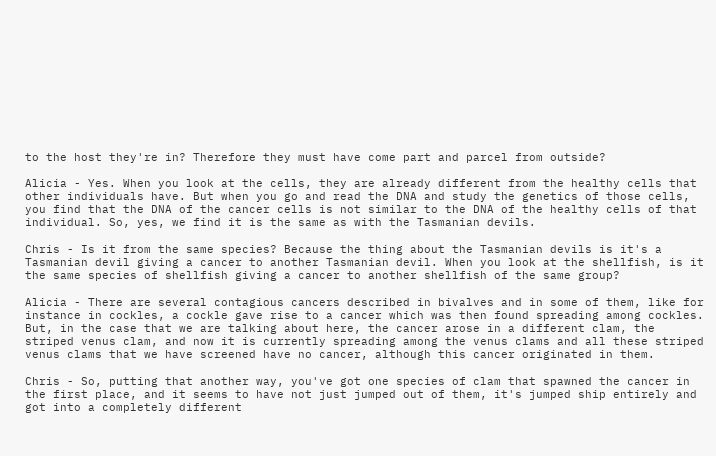to the host they're in? Therefore they must have come part and parcel from outside?

Alicia - Yes. When you look at the cells, they are already different from the healthy cells that other individuals have. But when you go and read the DNA and study the genetics of those cells, you find that the DNA of the cancer cells is not similar to the DNA of the healthy cells of that individual. So, yes, we find it is the same as with the Tasmanian devils.

Chris - Is it from the same species? Because the thing about the Tasmanian devils is it's a Tasmanian devil giving a cancer to another Tasmanian devil. When you look at the shellfish, is it the same species of shellfish giving a cancer to another shellfish of the same group?

Alicia - There are several contagious cancers described in bivalves and in some of them, like for instance in cockles, a cockle gave rise to a cancer which was then found spreading among cockles. But, in the case that we are talking about here, the cancer arose in a different clam, the striped venus clam, and now it is currently spreading among the venus clams and all these striped venus clams that we have screened have no cancer, although this cancer originated in them.

Chris - So, putting that another way, you've got one species of clam that spawned the cancer in the first place, and it seems to have not just jumped out of them, it's jumped ship entirely and got into a completely different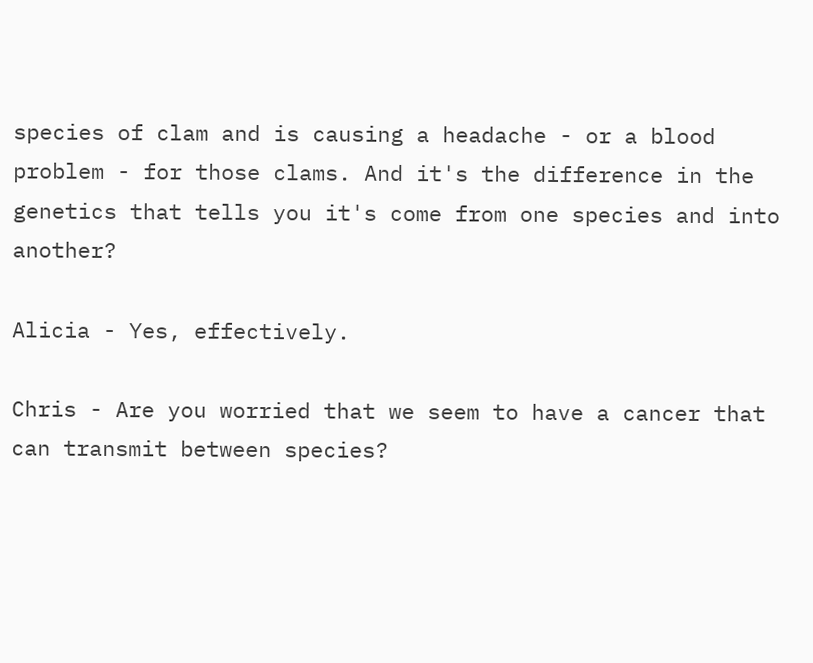species of clam and is causing a headache - or a blood problem - for those clams. And it's the difference in the genetics that tells you it's come from one species and into another?

Alicia - Yes, effectively.

Chris - Are you worried that we seem to have a cancer that can transmit between species?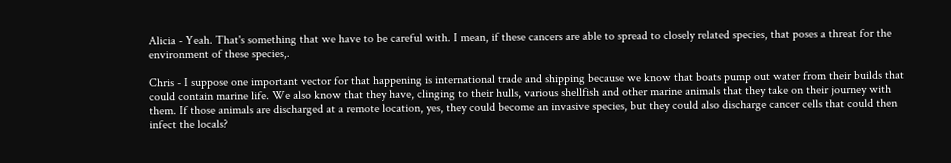Alicia - Yeah. That's something that we have to be careful with. I mean, if these cancers are able to spread to closely related species, that poses a threat for the environment of these species,.

Chris - I suppose one important vector for that happening is international trade and shipping because we know that boats pump out water from their builds that could contain marine life. We also know that they have, clinging to their hulls, various shellfish and other marine animals that they take on their journey with them. If those animals are discharged at a remote location, yes, they could become an invasive species, but they could also discharge cancer cells that could then infect the locals?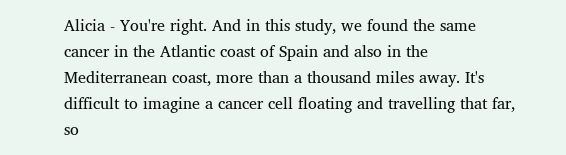Alicia - You're right. And in this study, we found the same cancer in the Atlantic coast of Spain and also in the Mediterranean coast, more than a thousand miles away. It's difficult to imagine a cancer cell floating and travelling that far, so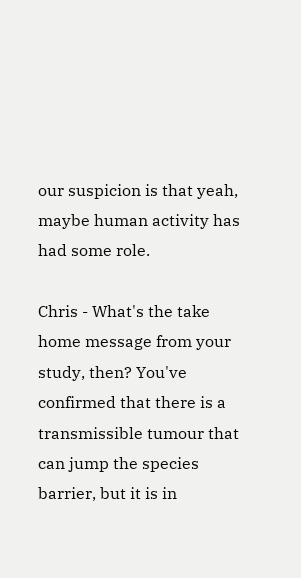our suspicion is that yeah, maybe human activity has had some role.

Chris - What's the take home message from your study, then? You've confirmed that there is a transmissible tumour that can jump the species barrier, but it is in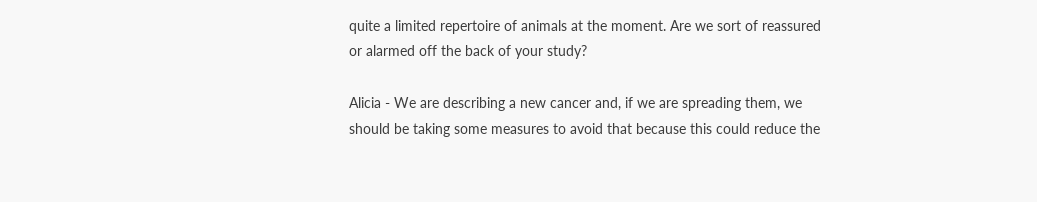quite a limited repertoire of animals at the moment. Are we sort of reassured or alarmed off the back of your study?

Alicia - We are describing a new cancer and, if we are spreading them, we should be taking some measures to avoid that because this could reduce the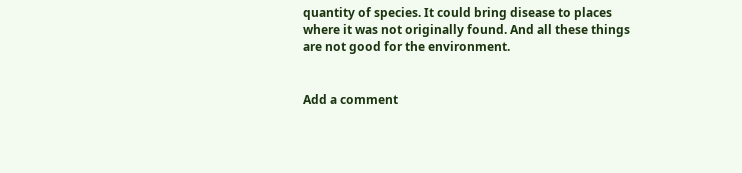quantity of species. It could bring disease to places where it was not originally found. And all these things are not good for the environment.


Add a comment